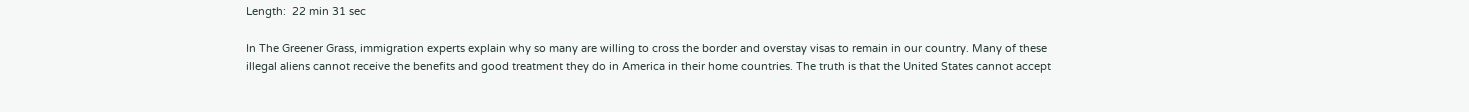Length:  22 min 31 sec

In The Greener Grass, immigration experts explain why so many are willing to cross the border and overstay visas to remain in our country. Many of these illegal aliens cannot receive the benefits and good treatment they do in America in their home countries. The truth is that the United States cannot accept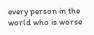every person in the world who is worse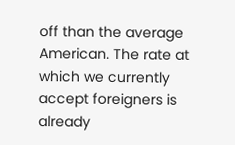off than the average American. The rate at which we currently accept foreigners is already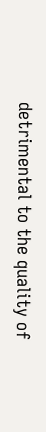detrimental to the quality of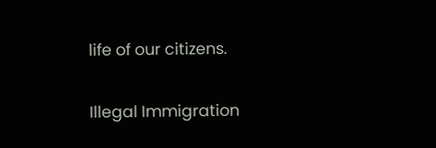life of our citizens.

Illegal Immigration